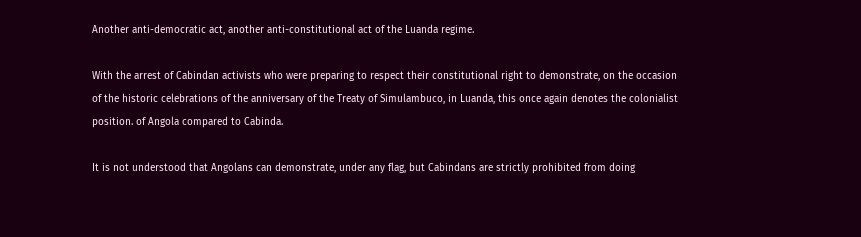Another anti-democratic act, another anti-constitutional act of the Luanda regime.

With the arrest of Cabindan activists who were preparing to respect their constitutional right to demonstrate, on the occasion of the historic celebrations of the anniversary of the Treaty of Simulambuco, in Luanda, this once again denotes the colonialist position. of Angola compared to Cabinda.

It is not understood that Angolans can demonstrate, under any flag, but Cabindans are strictly prohibited from doing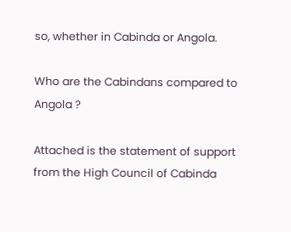so, whether in Cabinda or Angola.

Who are the Cabindans compared to Angola ?

Attached is the statement of support from the High Council of Cabinda